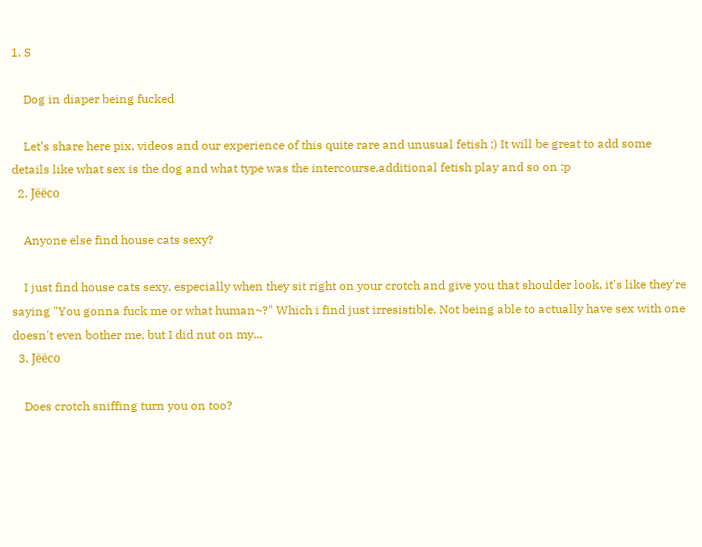1. S

    Dog in diaper being fucked

    Let's share here pix, videos and our experience of this quite rare and unusual fetish ;) It will be great to add some details like what sex is the dog and what type was the intercourse,additional fetish play and so on :p
  2. Jëëco

    Anyone else find house cats sexy?

    I just find house cats sexy, especially when they sit right on your crotch and give you that shoulder look, it's like they're saying "You gonna fuck me or what human~?" Which i find just irresistible. Not being able to actually have sex with one doesn't even bother me, but I did nut on my...
  3. Jëëco

    Does crotch sniffing turn you on too?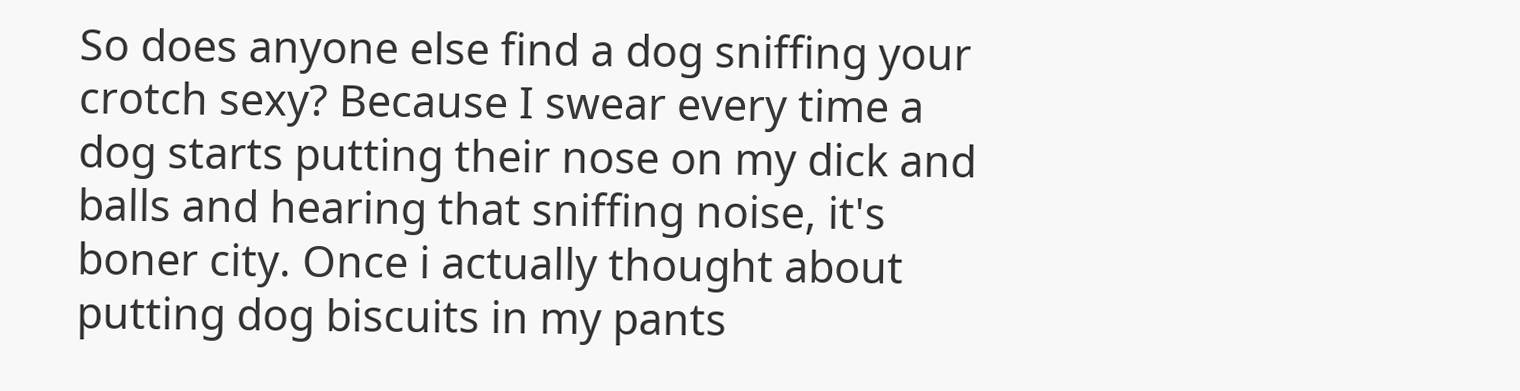So does anyone else find a dog sniffing your crotch sexy? Because I swear every time a dog starts putting their nose on my dick and balls and hearing that sniffing noise, it's boner city. Once i actually thought about putting dog biscuits in my pants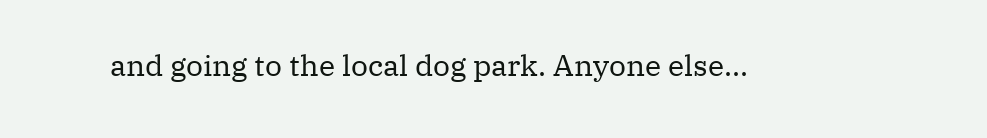and going to the local dog park. Anyone else...